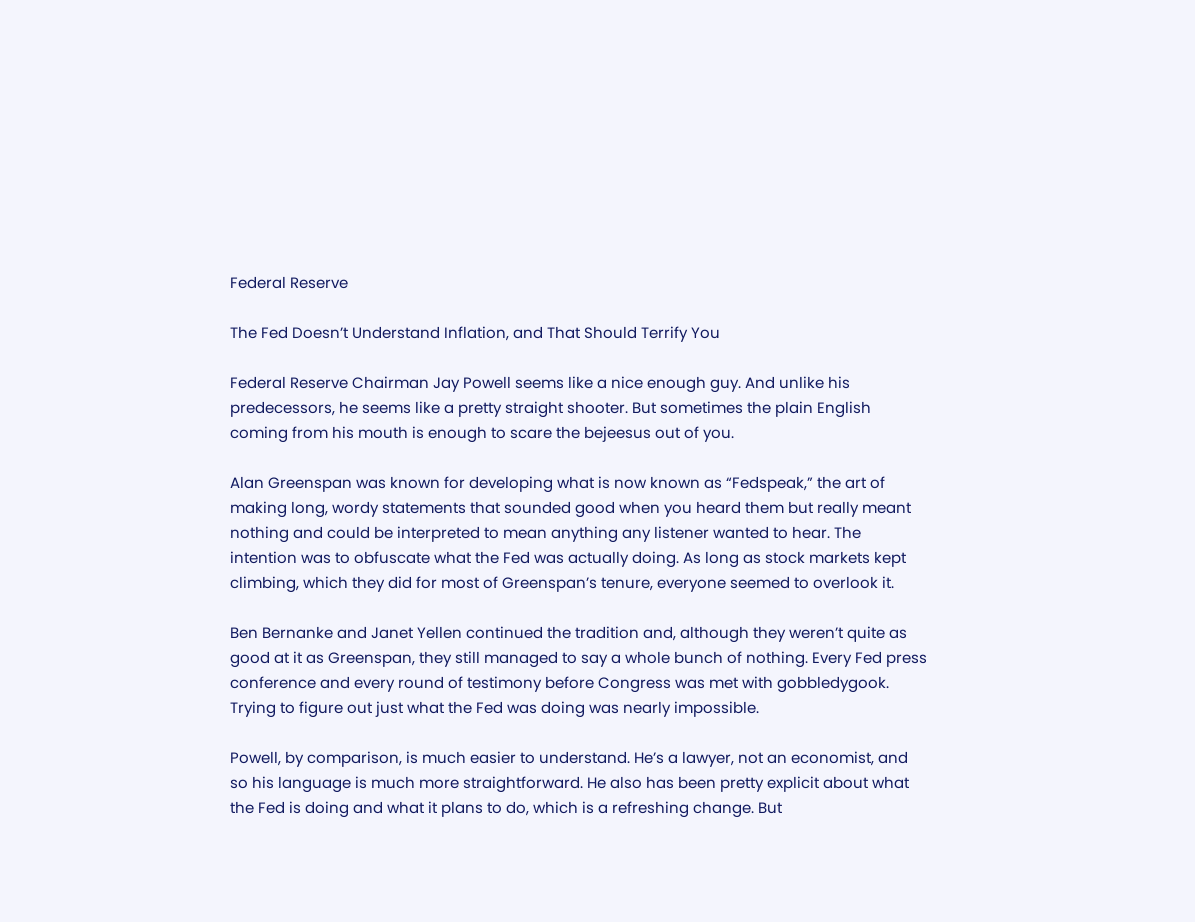Federal Reserve

The Fed Doesn’t Understand Inflation, and That Should Terrify You

Federal Reserve Chairman Jay Powell seems like a nice enough guy. And unlike his predecessors, he seems like a pretty straight shooter. But sometimes the plain English coming from his mouth is enough to scare the bejeesus out of you.

Alan Greenspan was known for developing what is now known as “Fedspeak,” the art of making long, wordy statements that sounded good when you heard them but really meant nothing and could be interpreted to mean anything any listener wanted to hear. The intention was to obfuscate what the Fed was actually doing. As long as stock markets kept climbing, which they did for most of Greenspan’s tenure, everyone seemed to overlook it.

Ben Bernanke and Janet Yellen continued the tradition and, although they weren’t quite as good at it as Greenspan, they still managed to say a whole bunch of nothing. Every Fed press conference and every round of testimony before Congress was met with gobbledygook. Trying to figure out just what the Fed was doing was nearly impossible.

Powell, by comparison, is much easier to understand. He’s a lawyer, not an economist, and so his language is much more straightforward. He also has been pretty explicit about what the Fed is doing and what it plans to do, which is a refreshing change. But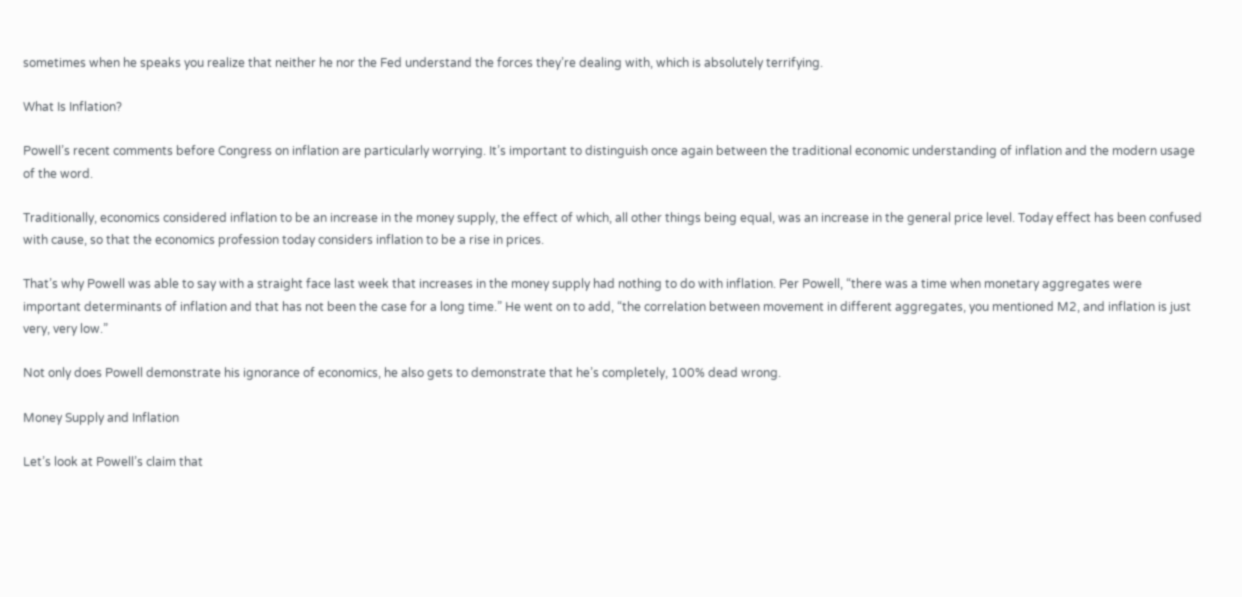sometimes when he speaks you realize that neither he nor the Fed understand the forces they’re dealing with, which is absolutely terrifying.

What Is Inflation?

Powell’s recent comments before Congress on inflation are particularly worrying. It’s important to distinguish once again between the traditional economic understanding of inflation and the modern usage of the word.

Traditionally, economics considered inflation to be an increase in the money supply, the effect of which, all other things being equal, was an increase in the general price level. Today effect has been confused with cause, so that the economics profession today considers inflation to be a rise in prices.

That’s why Powell was able to say with a straight face last week that increases in the money supply had nothing to do with inflation. Per Powell, “there was a time when monetary aggregates were important determinants of inflation and that has not been the case for a long time.” He went on to add, “the correlation between movement in different aggregates, you mentioned M2, and inflation is just very, very low.”

Not only does Powell demonstrate his ignorance of economics, he also gets to demonstrate that he’s completely, 100% dead wrong.

Money Supply and Inflation

Let’s look at Powell’s claim that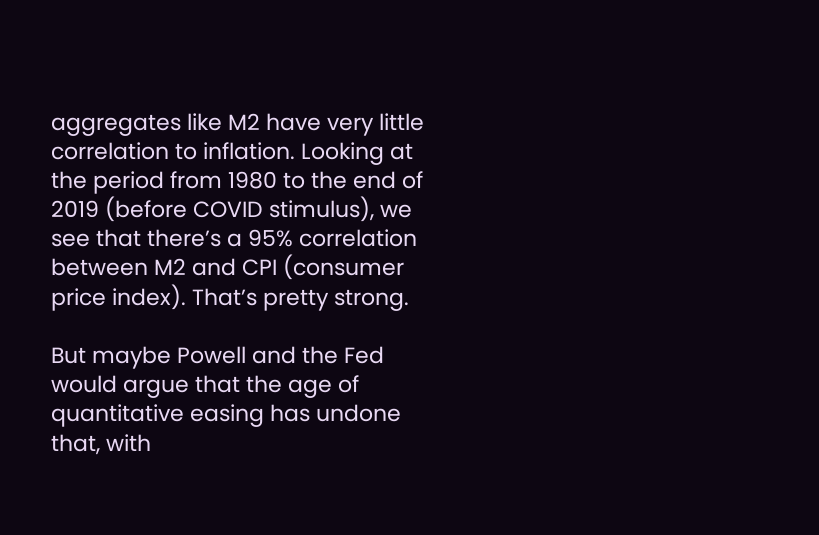aggregates like M2 have very little correlation to inflation. Looking at the period from 1980 to the end of 2019 (before COVID stimulus), we see that there’s a 95% correlation between M2 and CPI (consumer price index). That’s pretty strong.

But maybe Powell and the Fed would argue that the age of quantitative easing has undone that, with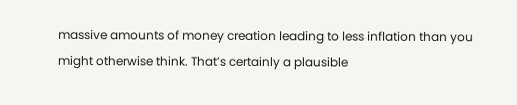massive amounts of money creation leading to less inflation than you might otherwise think. That’s certainly a plausible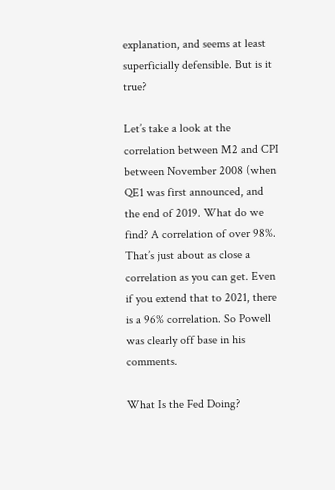explanation, and seems at least superficially defensible. But is it true?

Let’s take a look at the correlation between M2 and CPI between November 2008 (when QE1 was first announced, and the end of 2019. What do we find? A correlation of over 98%. That’s just about as close a correlation as you can get. Even if you extend that to 2021, there is a 96% correlation. So Powell was clearly off base in his comments.

What Is the Fed Doing?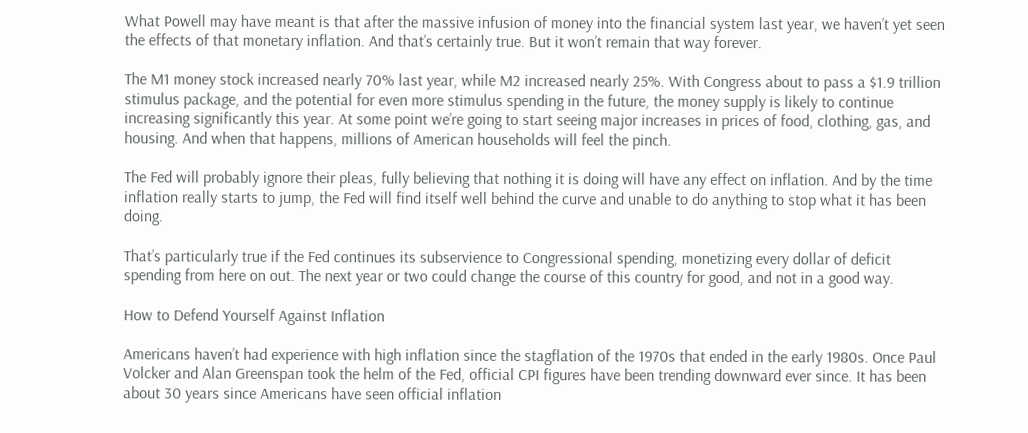What Powell may have meant is that after the massive infusion of money into the financial system last year, we haven’t yet seen the effects of that monetary inflation. And that’s certainly true. But it won’t remain that way forever.

The M1 money stock increased nearly 70% last year, while M2 increased nearly 25%. With Congress about to pass a $1.9 trillion stimulus package, and the potential for even more stimulus spending in the future, the money supply is likely to continue increasing significantly this year. At some point we’re going to start seeing major increases in prices of food, clothing, gas, and housing. And when that happens, millions of American households will feel the pinch.

The Fed will probably ignore their pleas, fully believing that nothing it is doing will have any effect on inflation. And by the time inflation really starts to jump, the Fed will find itself well behind the curve and unable to do anything to stop what it has been doing.

That’s particularly true if the Fed continues its subservience to Congressional spending, monetizing every dollar of deficit spending from here on out. The next year or two could change the course of this country for good, and not in a good way.

How to Defend Yourself Against Inflation

Americans haven’t had experience with high inflation since the stagflation of the 1970s that ended in the early 1980s. Once Paul Volcker and Alan Greenspan took the helm of the Fed, official CPI figures have been trending downward ever since. It has been about 30 years since Americans have seen official inflation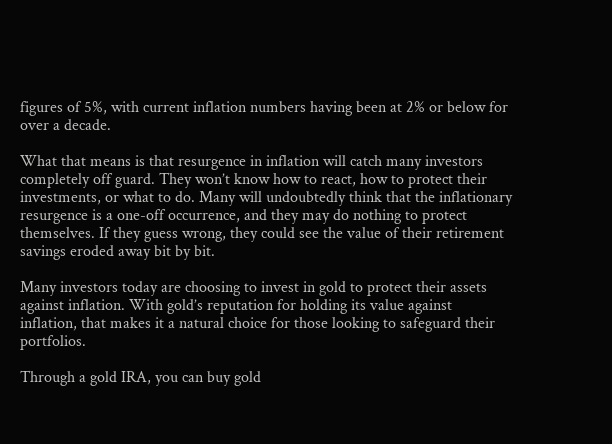figures of 5%, with current inflation numbers having been at 2% or below for over a decade.

What that means is that resurgence in inflation will catch many investors completely off guard. They won’t know how to react, how to protect their investments, or what to do. Many will undoubtedly think that the inflationary resurgence is a one-off occurrence, and they may do nothing to protect themselves. If they guess wrong, they could see the value of their retirement savings eroded away bit by bit.

Many investors today are choosing to invest in gold to protect their assets against inflation. With gold’s reputation for holding its value against inflation, that makes it a natural choice for those looking to safeguard their portfolios.

Through a gold IRA, you can buy gold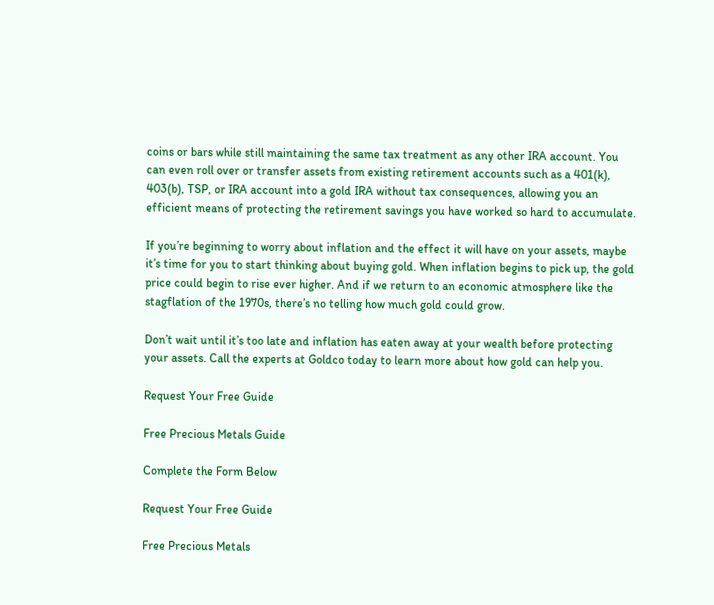coins or bars while still maintaining the same tax treatment as any other IRA account. You can even roll over or transfer assets from existing retirement accounts such as a 401(k), 403(b), TSP, or IRA account into a gold IRA without tax consequences, allowing you an efficient means of protecting the retirement savings you have worked so hard to accumulate.

If you’re beginning to worry about inflation and the effect it will have on your assets, maybe it’s time for you to start thinking about buying gold. When inflation begins to pick up, the gold price could begin to rise ever higher. And if we return to an economic atmosphere like the stagflation of the 1970s, there’s no telling how much gold could grow.

Don’t wait until it’s too late and inflation has eaten away at your wealth before protecting your assets. Call the experts at Goldco today to learn more about how gold can help you.

Request Your Free Guide

Free Precious Metals Guide

Complete the Form Below

Request Your Free Guide

Free Precious Metals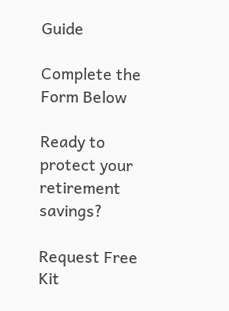Guide

Complete the Form Below

Ready to protect your retirement savings?

Request Free Kit